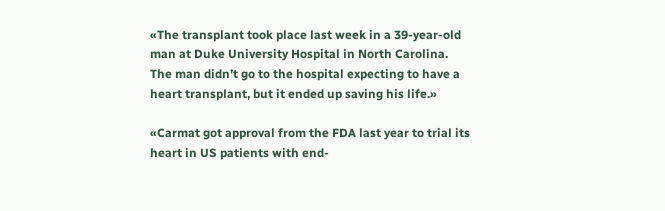«The transplant took place last week in a 39-year-old man at Duke University Hospital in North Carolina. The man didn’t go to the hospital expecting to have a heart transplant, but it ended up saving his life.»

«Carmat got approval from the FDA last year to trial its heart in US patients with end-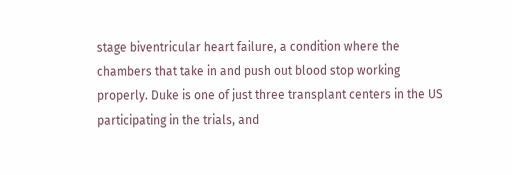stage biventricular heart failure, a condition where the chambers that take in and push out blood stop working properly. Duke is one of just three transplant centers in the US participating in the trials, and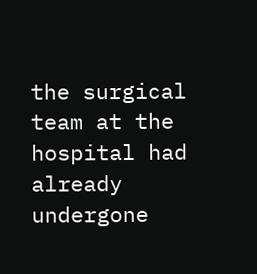the surgical team at the hospital had already undergone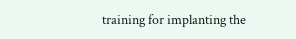training for implanting the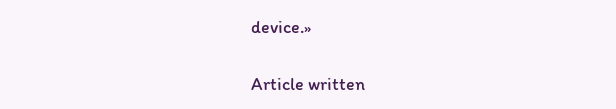device.»

Article written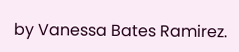by Vanessa Bates Ramirez.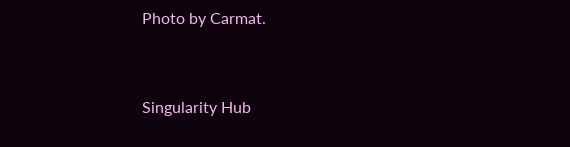Photo by Carmat.



Singularity Hub